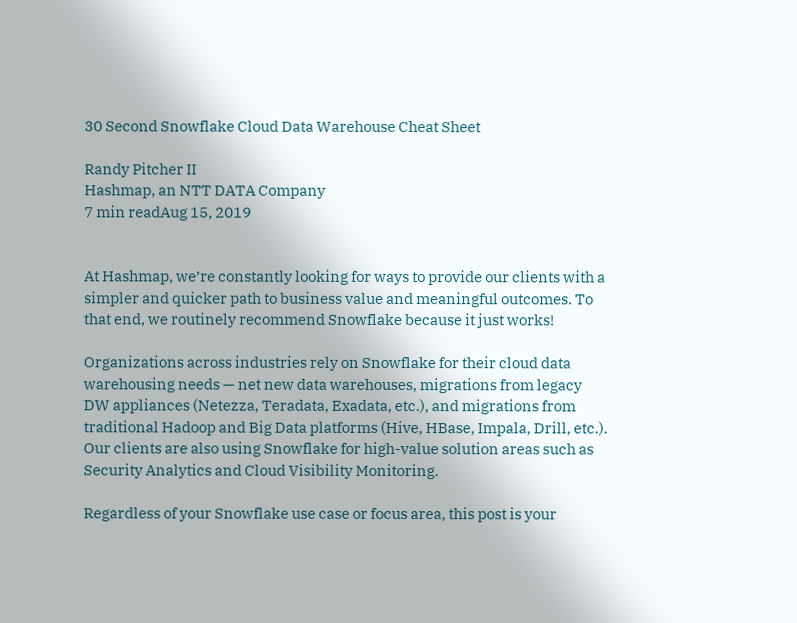30 Second Snowflake Cloud Data Warehouse Cheat Sheet

Randy Pitcher II
Hashmap, an NTT DATA Company
7 min readAug 15, 2019


At Hashmap, we’re constantly looking for ways to provide our clients with a simpler and quicker path to business value and meaningful outcomes. To that end, we routinely recommend Snowflake because it just works!

Organizations across industries rely on Snowflake for their cloud data warehousing needs — net new data warehouses, migrations from legacy DW appliances (Netezza, Teradata, Exadata, etc.), and migrations from traditional Hadoop and Big Data platforms (Hive, HBase, Impala, Drill, etc.). Our clients are also using Snowflake for high-value solution areas such as Security Analytics and Cloud Visibility Monitoring.

Regardless of your Snowflake use case or focus area, this post is your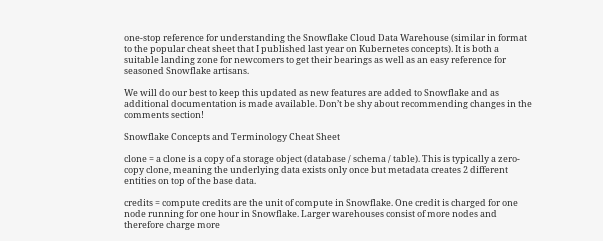one-stop reference for understanding the Snowflake Cloud Data Warehouse (similar in format to the popular cheat sheet that I published last year on Kubernetes concepts). It is both a suitable landing zone for newcomers to get their bearings as well as an easy reference for seasoned Snowflake artisans.

We will do our best to keep this updated as new features are added to Snowflake and as additional documentation is made available. Don’t be shy about recommending changes in the comments section!

Snowflake Concepts and Terminology Cheat Sheet

clone = a clone is a copy of a storage object (database / schema / table). This is typically a zero-copy clone, meaning the underlying data exists only once but metadata creates 2 different entities on top of the base data.

credits = compute credits are the unit of compute in Snowflake. One credit is charged for one node running for one hour in Snowflake. Larger warehouses consist of more nodes and therefore charge more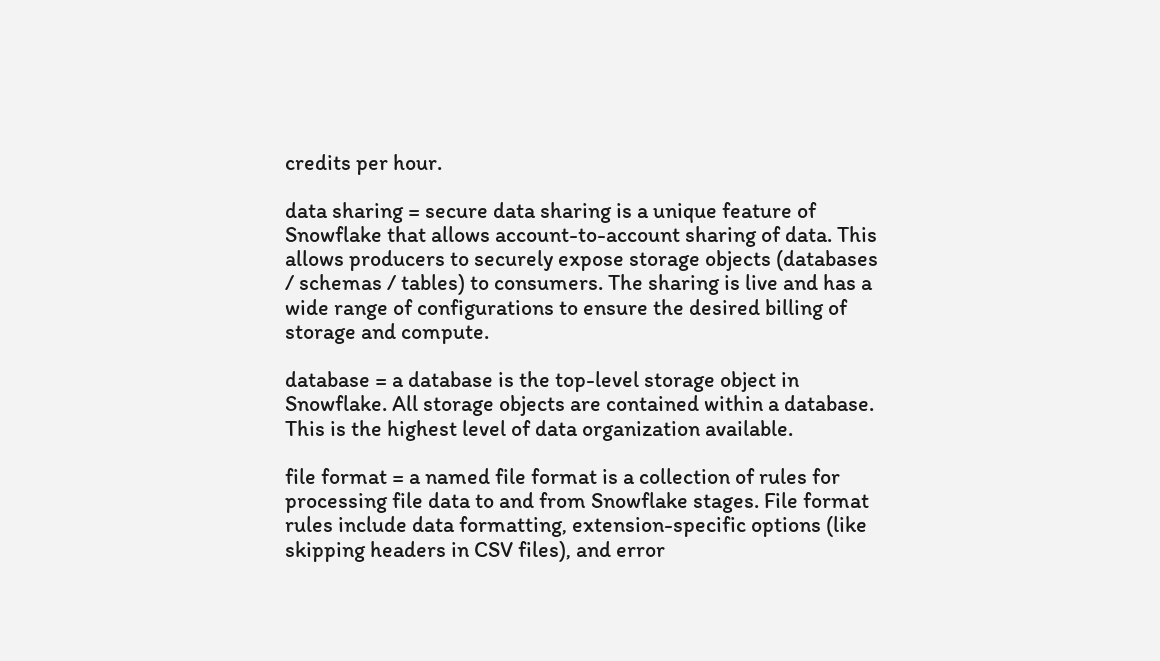credits per hour.

data sharing = secure data sharing is a unique feature of Snowflake that allows account-to-account sharing of data. This allows producers to securely expose storage objects (databases / schemas / tables) to consumers. The sharing is live and has a wide range of configurations to ensure the desired billing of storage and compute.

database = a database is the top-level storage object in Snowflake. All storage objects are contained within a database. This is the highest level of data organization available.

file format = a named file format is a collection of rules for processing file data to and from Snowflake stages. File format rules include data formatting, extension-specific options (like skipping headers in CSV files), and error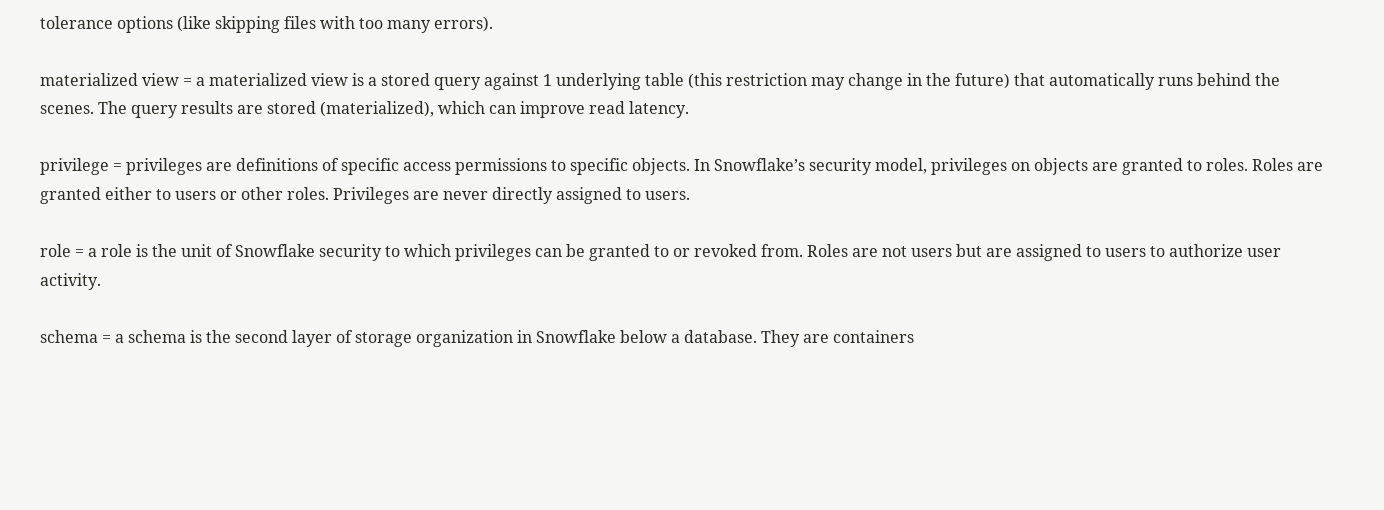tolerance options (like skipping files with too many errors).

materialized view = a materialized view is a stored query against 1 underlying table (this restriction may change in the future) that automatically runs behind the scenes. The query results are stored (materialized), which can improve read latency.

privilege = privileges are definitions of specific access permissions to specific objects. In Snowflake’s security model, privileges on objects are granted to roles. Roles are granted either to users or other roles. Privileges are never directly assigned to users.

role = a role is the unit of Snowflake security to which privileges can be granted to or revoked from. Roles are not users but are assigned to users to authorize user activity.

schema = a schema is the second layer of storage organization in Snowflake below a database. They are containers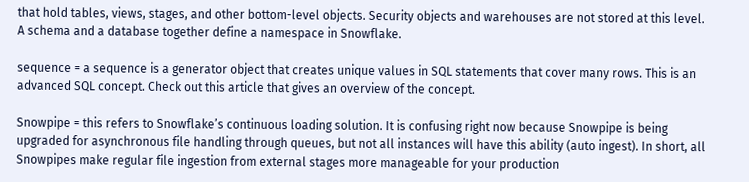that hold tables, views, stages, and other bottom-level objects. Security objects and warehouses are not stored at this level. A schema and a database together define a namespace in Snowflake.

sequence = a sequence is a generator object that creates unique values in SQL statements that cover many rows. This is an advanced SQL concept. Check out this article that gives an overview of the concept.

Snowpipe = this refers to Snowflake’s continuous loading solution. It is confusing right now because Snowpipe is being upgraded for asynchronous file handling through queues, but not all instances will have this ability (auto ingest). In short, all Snowpipes make regular file ingestion from external stages more manageable for your production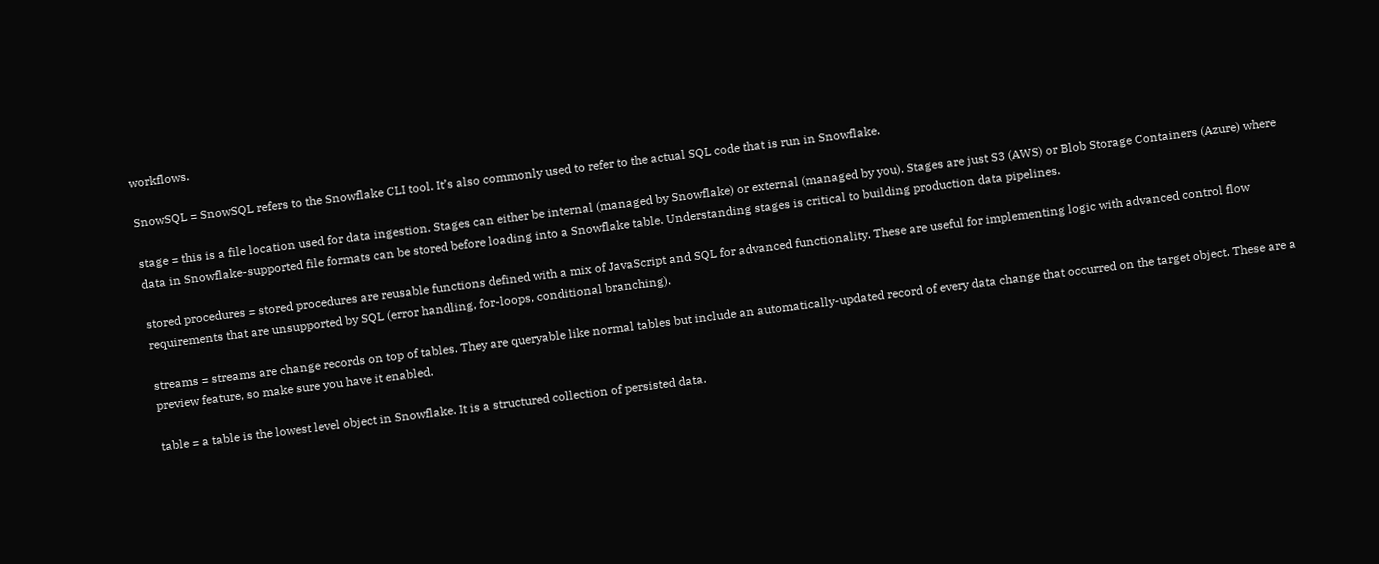workflows.

SnowSQL = SnowSQL refers to the Snowflake CLI tool. It’s also commonly used to refer to the actual SQL code that is run in Snowflake.

stage = this is a file location used for data ingestion. Stages can either be internal (managed by Snowflake) or external (managed by you). Stages are just S3 (AWS) or Blob Storage Containers (Azure) where data in Snowflake-supported file formats can be stored before loading into a Snowflake table. Understanding stages is critical to building production data pipelines.

stored procedures = stored procedures are reusable functions defined with a mix of JavaScript and SQL for advanced functionality. These are useful for implementing logic with advanced control flow requirements that are unsupported by SQL (error handling, for-loops, conditional branching).

streams = streams are change records on top of tables. They are queryable like normal tables but include an automatically-updated record of every data change that occurred on the target object. These are a preview feature, so make sure you have it enabled.

table = a table is the lowest level object in Snowflake. It is a structured collection of persisted data.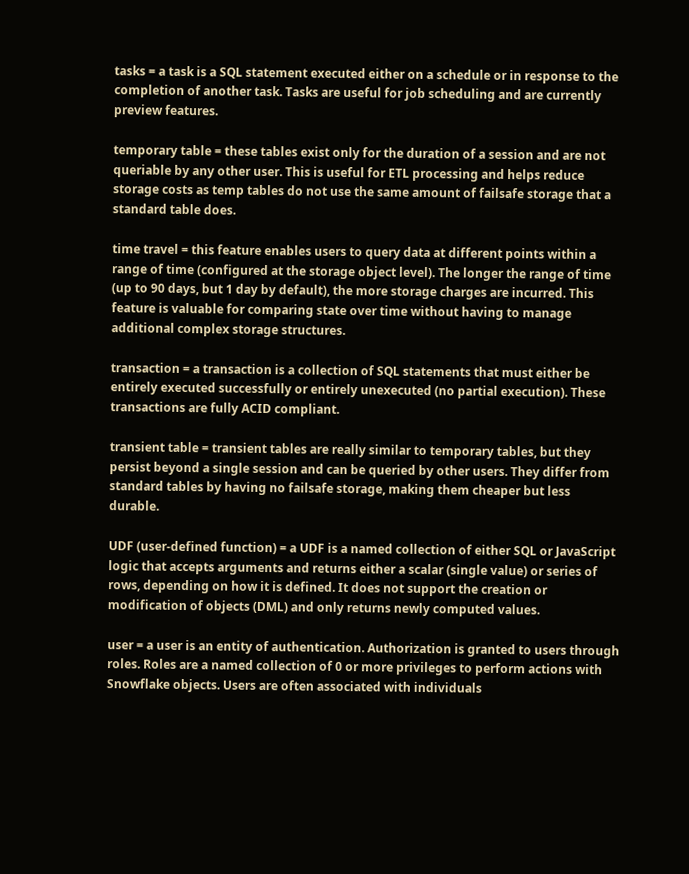tasks = a task is a SQL statement executed either on a schedule or in response to the completion of another task. Tasks are useful for job scheduling and are currently preview features.

temporary table = these tables exist only for the duration of a session and are not queriable by any other user. This is useful for ETL processing and helps reduce storage costs as temp tables do not use the same amount of failsafe storage that a standard table does.

time travel = this feature enables users to query data at different points within a range of time (configured at the storage object level). The longer the range of time (up to 90 days, but 1 day by default), the more storage charges are incurred. This feature is valuable for comparing state over time without having to manage additional complex storage structures.

transaction = a transaction is a collection of SQL statements that must either be entirely executed successfully or entirely unexecuted (no partial execution). These transactions are fully ACID compliant.

transient table = transient tables are really similar to temporary tables, but they persist beyond a single session and can be queried by other users. They differ from standard tables by having no failsafe storage, making them cheaper but less durable.

UDF (user-defined function) = a UDF is a named collection of either SQL or JavaScript logic that accepts arguments and returns either a scalar (single value) or series of rows, depending on how it is defined. It does not support the creation or modification of objects (DML) and only returns newly computed values.

user = a user is an entity of authentication. Authorization is granted to users through roles. Roles are a named collection of 0 or more privileges to perform actions with Snowflake objects. Users are often associated with individuals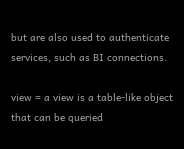but are also used to authenticate services, such as BI connections.

view = a view is a table-like object that can be queried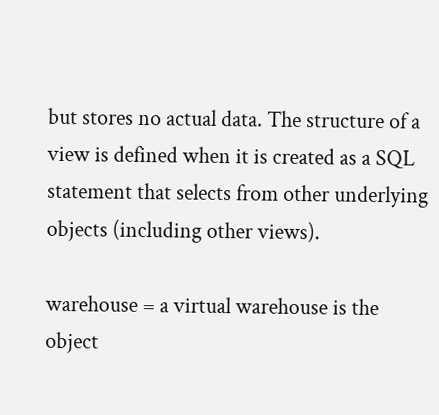but stores no actual data. The structure of a view is defined when it is created as a SQL statement that selects from other underlying objects (including other views).

warehouse = a virtual warehouse is the object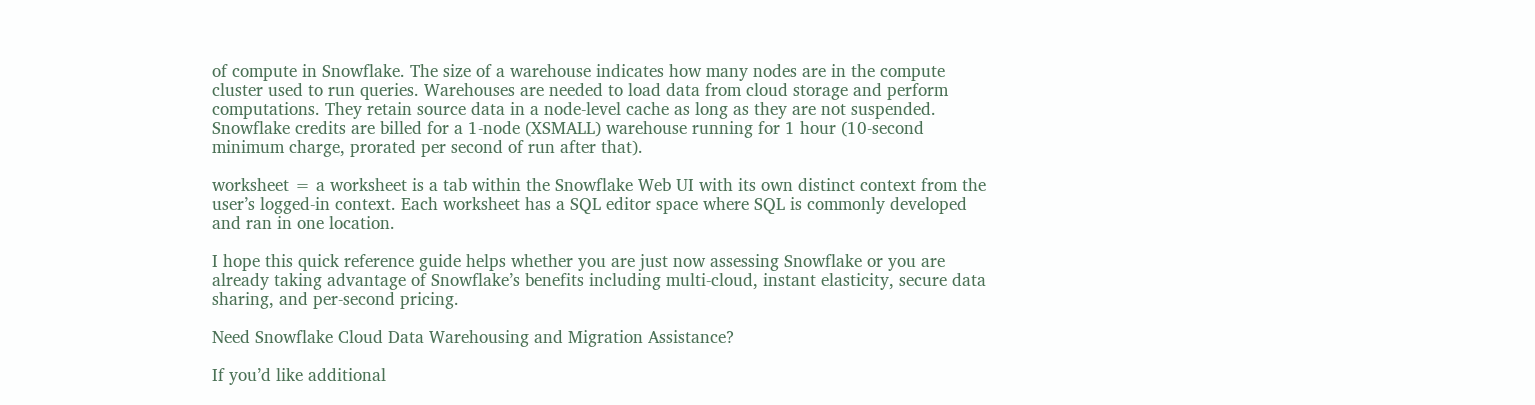of compute in Snowflake. The size of a warehouse indicates how many nodes are in the compute cluster used to run queries. Warehouses are needed to load data from cloud storage and perform computations. They retain source data in a node-level cache as long as they are not suspended. Snowflake credits are billed for a 1-node (XSMALL) warehouse running for 1 hour (10-second minimum charge, prorated per second of run after that).

worksheet = a worksheet is a tab within the Snowflake Web UI with its own distinct context from the user’s logged-in context. Each worksheet has a SQL editor space where SQL is commonly developed and ran in one location.

I hope this quick reference guide helps whether you are just now assessing Snowflake or you are already taking advantage of Snowflake’s benefits including multi-cloud, instant elasticity, secure data sharing, and per-second pricing.

Need Snowflake Cloud Data Warehousing and Migration Assistance?

If you’d like additional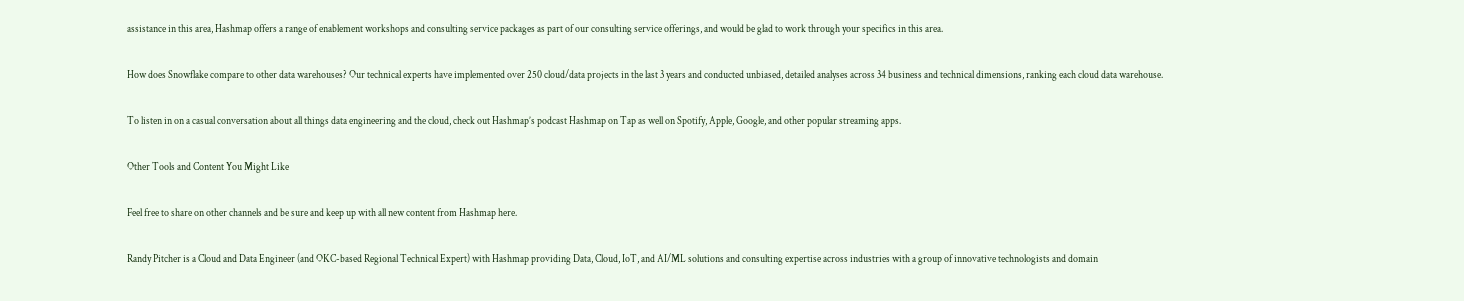assistance in this area, Hashmap offers a range of enablement workshops and consulting service packages as part of our consulting service offerings, and would be glad to work through your specifics in this area.

How does Snowflake compare to other data warehouses? Our technical experts have implemented over 250 cloud/data projects in the last 3 years and conducted unbiased, detailed analyses across 34 business and technical dimensions, ranking each cloud data warehouse.

To listen in on a casual conversation about all things data engineering and the cloud, check out Hashmap’s podcast Hashmap on Tap as well on Spotify, Apple, Google, and other popular streaming apps.

Other Tools and Content You Might Like

Feel free to share on other channels and be sure and keep up with all new content from Hashmap here.

Randy Pitcher is a Cloud and Data Engineer (and OKC-based Regional Technical Expert) with Hashmap providing Data, Cloud, IoT, and AI/ML solutions and consulting expertise across industries with a group of innovative technologists and domain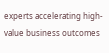experts accelerating high-value business outcomes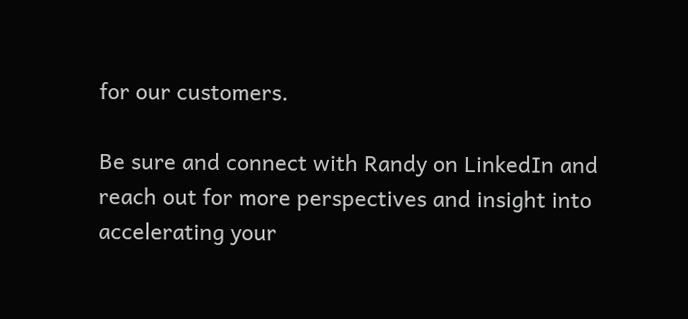for our customers.

Be sure and connect with Randy on LinkedIn and reach out for more perspectives and insight into accelerating your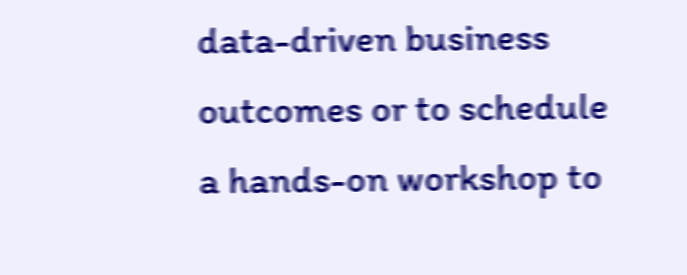data-driven business outcomes or to schedule a hands-on workshop to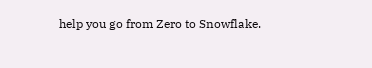help you go from Zero to Snowflake.